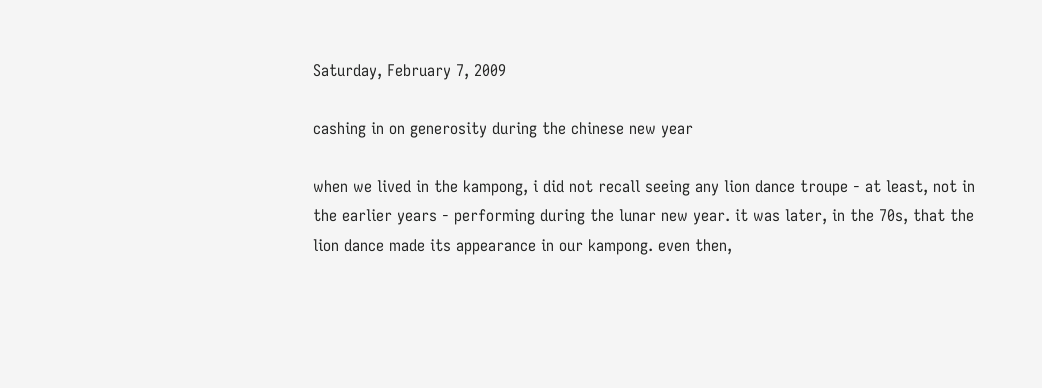Saturday, February 7, 2009

cashing in on generosity during the chinese new year

when we lived in the kampong, i did not recall seeing any lion dance troupe - at least, not in the earlier years - performing during the lunar new year. it was later, in the 70s, that the lion dance made its appearance in our kampong. even then,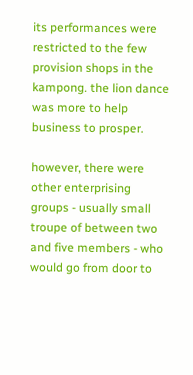its performances were restricted to the few provision shops in the kampong. the lion dance was more to help business to prosper.

however, there were other enterprising groups - usually small troupe of between two and five members - who would go from door to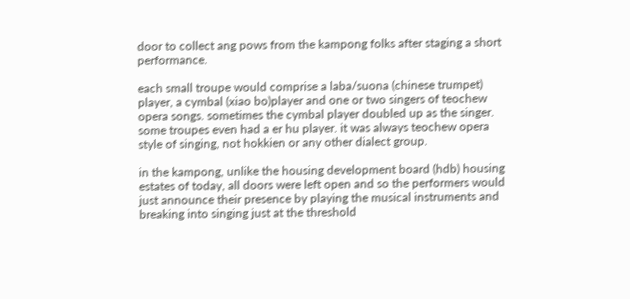door to collect ang pows from the kampong folks after staging a short performance.

each small troupe would comprise a laba/suona (chinese trumpet) player, a cymbal (xiao bo)player and one or two singers of teochew opera songs. sometimes the cymbal player doubled up as the singer. some troupes even had a er hu player. it was always teochew opera style of singing, not hokkien or any other dialect group.

in the kampong, unlike the housing development board (hdb) housing estates of today, all doors were left open and so the performers would just announce their presence by playing the musical instruments and breaking into singing just at the threshold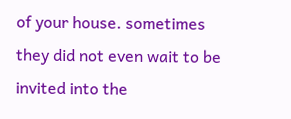of your house. sometimes they did not even wait to be invited into the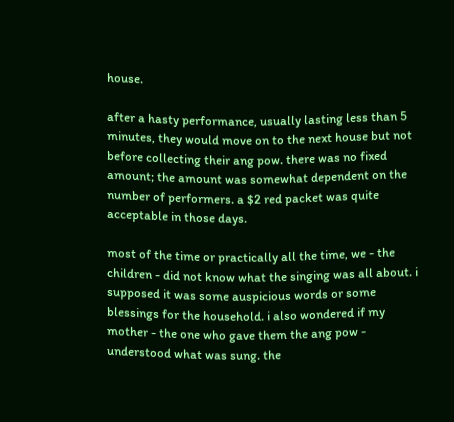house.

after a hasty performance, usually lasting less than 5 minutes, they would move on to the next house but not before collecting their ang pow. there was no fixed amount; the amount was somewhat dependent on the number of performers. a $2 red packet was quite acceptable in those days.

most of the time or practically all the time, we - the children - did not know what the singing was all about. i supposed it was some auspicious words or some blessings for the household. i also wondered if my mother - the one who gave them the ang pow - understood what was sung. the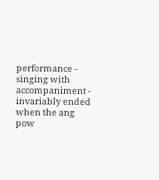performance - singing with accompaniment - invariably ended when the ang pow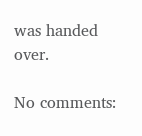was handed over.

No comments: